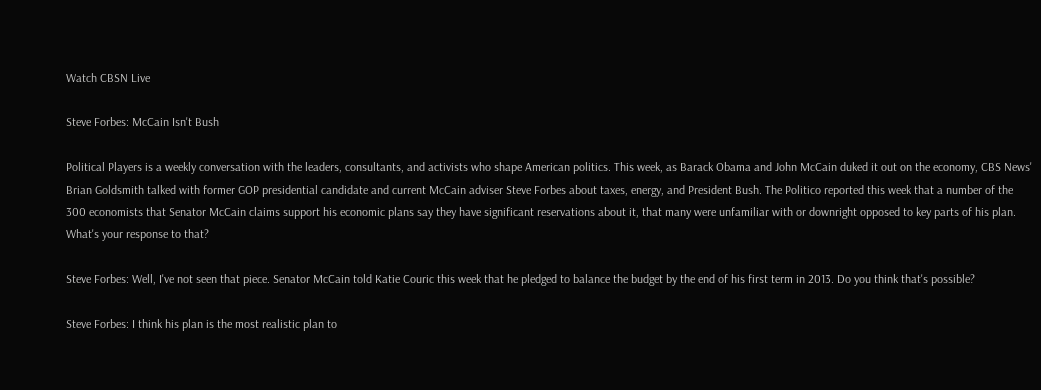Watch CBSN Live

Steve Forbes: McCain Isn't Bush

Political Players is a weekly conversation with the leaders, consultants, and activists who shape American politics. This week, as Barack Obama and John McCain duked it out on the economy, CBS News' Brian Goldsmith talked with former GOP presidential candidate and current McCain adviser Steve Forbes about taxes, energy, and President Bush. The Politico reported this week that a number of the 300 economists that Senator McCain claims support his economic plans say they have significant reservations about it, that many were unfamiliar with or downright opposed to key parts of his plan. What's your response to that?

Steve Forbes: Well, I've not seen that piece. Senator McCain told Katie Couric this week that he pledged to balance the budget by the end of his first term in 2013. Do you think that's possible?

Steve Forbes: I think his plan is the most realistic plan to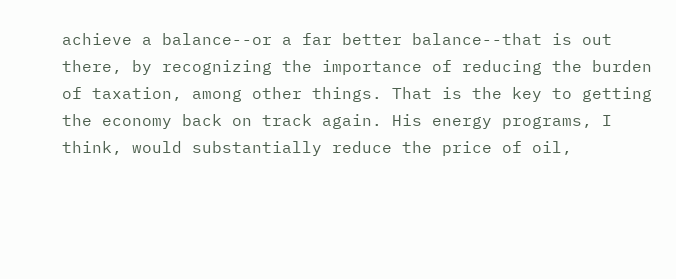achieve a balance--or a far better balance--that is out there, by recognizing the importance of reducing the burden of taxation, among other things. That is the key to getting the economy back on track again. His energy programs, I think, would substantially reduce the price of oil,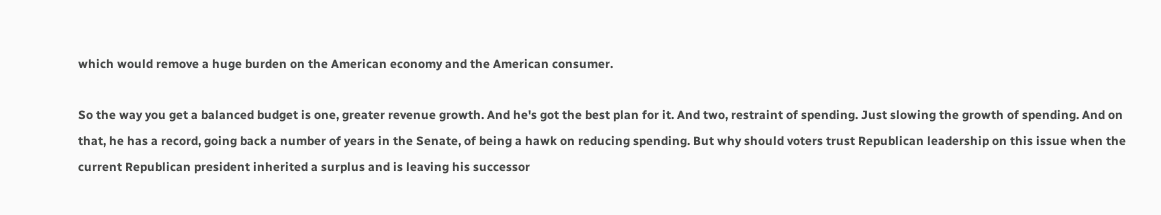which would remove a huge burden on the American economy and the American consumer.

So the way you get a balanced budget is one, greater revenue growth. And he's got the best plan for it. And two, restraint of spending. Just slowing the growth of spending. And on that, he has a record, going back a number of years in the Senate, of being a hawk on reducing spending. But why should voters trust Republican leadership on this issue when the current Republican president inherited a surplus and is leaving his successor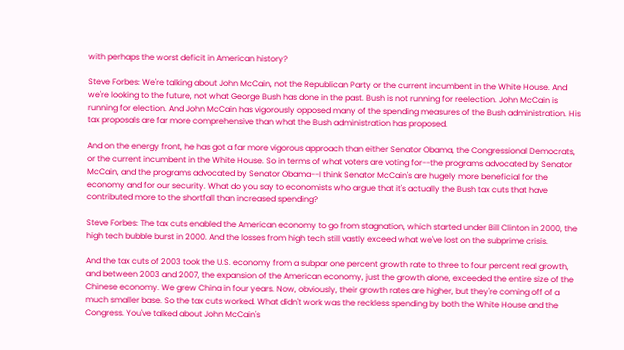with perhaps the worst deficit in American history?

Steve Forbes: We're talking about John McCain, not the Republican Party or the current incumbent in the White House. And we're looking to the future, not what George Bush has done in the past. Bush is not running for reelection. John McCain is running for election. And John McCain has vigorously opposed many of the spending measures of the Bush administration. His tax proposals are far more comprehensive than what the Bush administration has proposed.

And on the energy front, he has got a far more vigorous approach than either Senator Obama, the Congressional Democrats, or the current incumbent in the White House. So in terms of what voters are voting for--the programs advocated by Senator McCain, and the programs advocated by Senator Obama--I think Senator McCain's are hugely more beneficial for the economy and for our security. What do you say to economists who argue that it's actually the Bush tax cuts that have contributed more to the shortfall than increased spending?

Steve Forbes: The tax cuts enabled the American economy to go from stagnation, which started under Bill Clinton in 2000, the high tech bubble burst in 2000. And the losses from high tech still vastly exceed what we've lost on the subprime crisis.

And the tax cuts of 2003 took the U.S. economy from a subpar one percent growth rate to three to four percent real growth, and between 2003 and 2007, the expansion of the American economy, just the growth alone, exceeded the entire size of the Chinese economy. We grew China in four years. Now, obviously, their growth rates are higher, but they're coming off of a much smaller base. So the tax cuts worked. What didn't work was the reckless spending by both the White House and the Congress. You've talked about John McCain's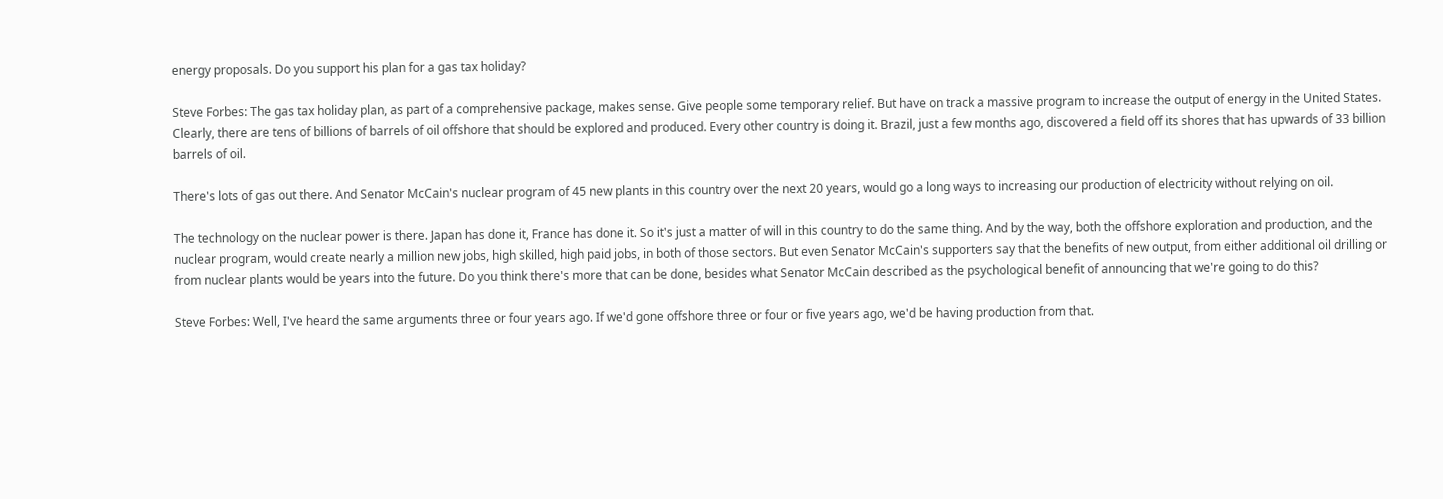energy proposals. Do you support his plan for a gas tax holiday?

Steve Forbes: The gas tax holiday plan, as part of a comprehensive package, makes sense. Give people some temporary relief. But have on track a massive program to increase the output of energy in the United States. Clearly, there are tens of billions of barrels of oil offshore that should be explored and produced. Every other country is doing it. Brazil, just a few months ago, discovered a field off its shores that has upwards of 33 billion barrels of oil.

There's lots of gas out there. And Senator McCain's nuclear program of 45 new plants in this country over the next 20 years, would go a long ways to increasing our production of electricity without relying on oil.

The technology on the nuclear power is there. Japan has done it, France has done it. So it's just a matter of will in this country to do the same thing. And by the way, both the offshore exploration and production, and the nuclear program, would create nearly a million new jobs, high skilled, high paid jobs, in both of those sectors. But even Senator McCain's supporters say that the benefits of new output, from either additional oil drilling or from nuclear plants would be years into the future. Do you think there's more that can be done, besides what Senator McCain described as the psychological benefit of announcing that we're going to do this?

Steve Forbes: Well, I've heard the same arguments three or four years ago. If we'd gone offshore three or four or five years ago, we'd be having production from that.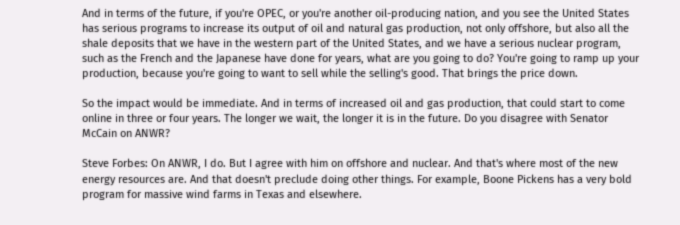And in terms of the future, if you're OPEC, or you're another oil-producing nation, and you see the United States has serious programs to increase its output of oil and natural gas production, not only offshore, but also all the shale deposits that we have in the western part of the United States, and we have a serious nuclear program, such as the French and the Japanese have done for years, what are you going to do? You're going to ramp up your production, because you're going to want to sell while the selling's good. That brings the price down.

So the impact would be immediate. And in terms of increased oil and gas production, that could start to come online in three or four years. The longer we wait, the longer it is in the future. Do you disagree with Senator McCain on ANWR?

Steve Forbes: On ANWR, I do. But I agree with him on offshore and nuclear. And that's where most of the new energy resources are. And that doesn't preclude doing other things. For example, Boone Pickens has a very bold program for massive wind farms in Texas and elsewhere.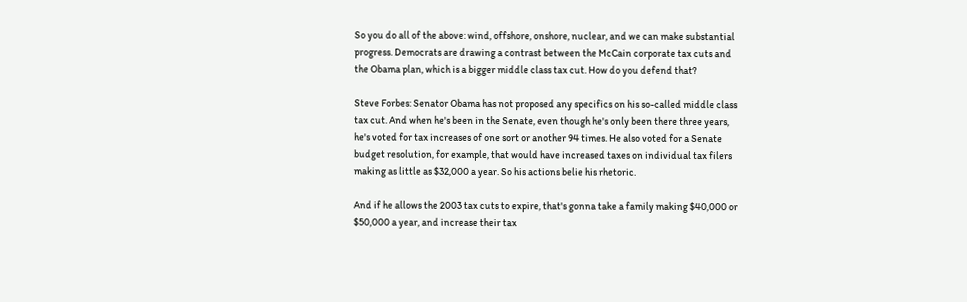So you do all of the above: wind, offshore, onshore, nuclear, and we can make substantial progress. Democrats are drawing a contrast between the McCain corporate tax cuts and the Obama plan, which is a bigger middle class tax cut. How do you defend that?

Steve Forbes: Senator Obama has not proposed any specifics on his so-called middle class tax cut. And when he's been in the Senate, even though he's only been there three years, he's voted for tax increases of one sort or another 94 times. He also voted for a Senate budget resolution, for example, that would have increased taxes on individual tax filers making as little as $32,000 a year. So his actions belie his rhetoric.

And if he allows the 2003 tax cuts to expire, that's gonna take a family making $40,000 or $50,000 a year, and increase their tax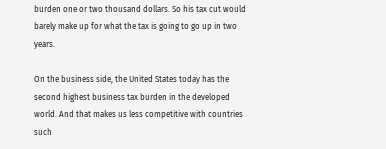burden one or two thousand dollars. So his tax cut would barely make up for what the tax is going to go up in two years.

On the business side, the United States today has the second highest business tax burden in the developed world. And that makes us less competitive with countries such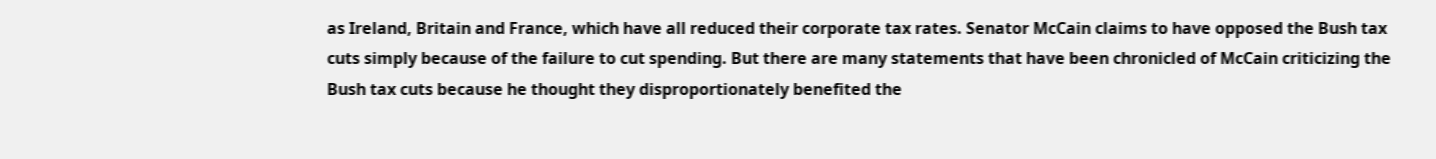as Ireland, Britain and France, which have all reduced their corporate tax rates. Senator McCain claims to have opposed the Bush tax cuts simply because of the failure to cut spending. But there are many statements that have been chronicled of McCain criticizing the Bush tax cuts because he thought they disproportionately benefited the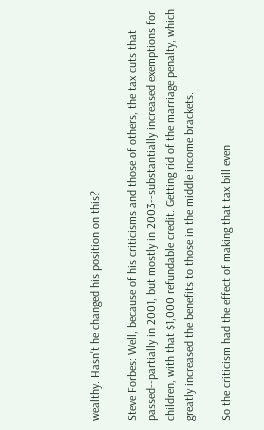wealthy. Hasn't he changed his position on this?

Steve Forbes: Well, because of his criticisms and those of others, the tax cuts that passed--partially in 2001, but mostly in 2003--substantially increased exemptions for children, with that $1,000 refundable credit. Getting rid of the marriage penalty, which greatly increased the benefits to those in the middle income brackets.

So the criticism had the effect of making that tax bill even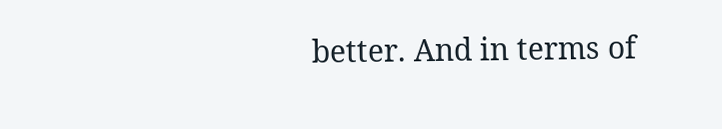better. And in terms of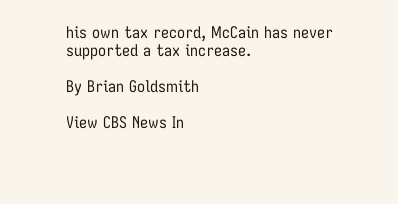his own tax record, McCain has never supported a tax increase.

By Brian Goldsmith

View CBS News In